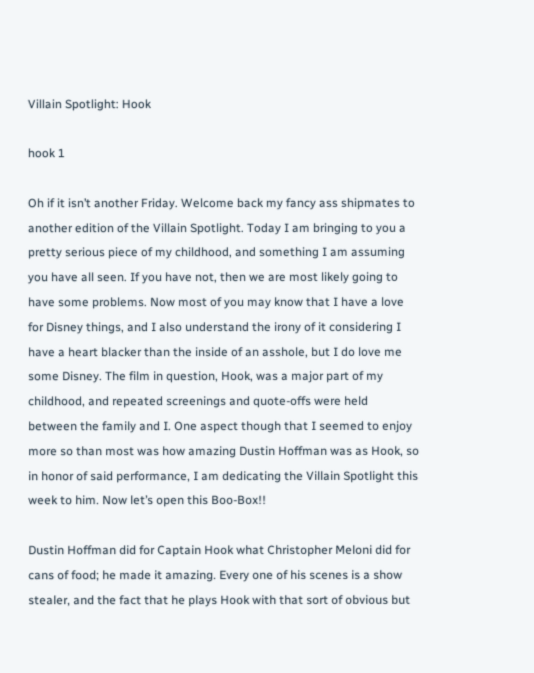Villain Spotlight: Hook

hook 1

Oh if it isn’t another Friday. Welcome back my fancy ass shipmates to another edition of the Villain Spotlight. Today I am bringing to you a pretty serious piece of my childhood, and something I am assuming you have all seen. If you have not, then we are most likely going to have some problems. Now most of you may know that I have a love for Disney things, and I also understand the irony of it considering I have a heart blacker than the inside of an asshole, but I do love me some Disney. The film in question, Hook, was a major part of my childhood, and repeated screenings and quote-offs were held between the family and I. One aspect though that I seemed to enjoy more so than most was how amazing Dustin Hoffman was as Hook, so in honor of said performance, I am dedicating the Villain Spotlight this week to him. Now let’s open this Boo-Box!!

Dustin Hoffman did for Captain Hook what Christopher Meloni did for cans of food; he made it amazing. Every one of his scenes is a show stealer, and the fact that he plays Hook with that sort of obvious but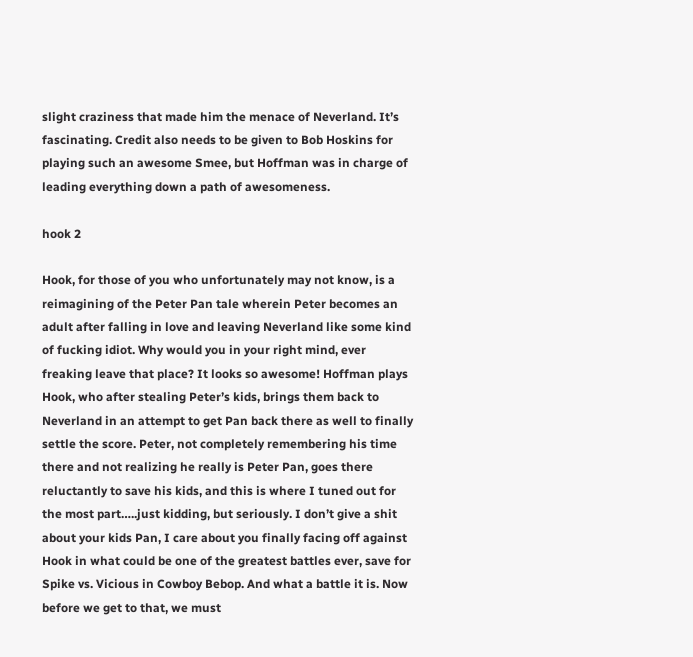slight craziness that made him the menace of Neverland. It’s fascinating. Credit also needs to be given to Bob Hoskins for playing such an awesome Smee, but Hoffman was in charge of leading everything down a path of awesomeness.

hook 2

Hook, for those of you who unfortunately may not know, is a reimagining of the Peter Pan tale wherein Peter becomes an adult after falling in love and leaving Neverland like some kind of fucking idiot. Why would you in your right mind, ever freaking leave that place? It looks so awesome! Hoffman plays Hook, who after stealing Peter’s kids, brings them back to Neverland in an attempt to get Pan back there as well to finally settle the score. Peter, not completely remembering his time there and not realizing he really is Peter Pan, goes there reluctantly to save his kids, and this is where I tuned out for the most part…..just kidding, but seriously. I don’t give a shit about your kids Pan, I care about you finally facing off against Hook in what could be one of the greatest battles ever, save for Spike vs. Vicious in Cowboy Bebop. And what a battle it is. Now before we get to that, we must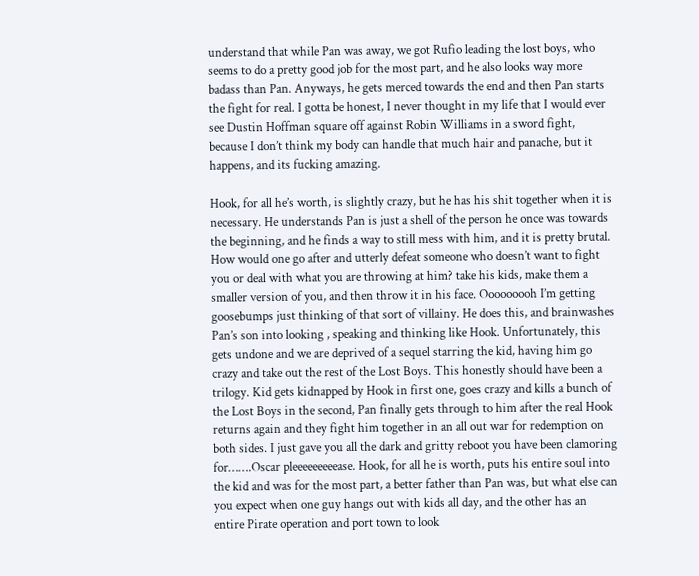understand that while Pan was away, we got Rufio leading the lost boys, who seems to do a pretty good job for the most part, and he also looks way more badass than Pan. Anyways, he gets merced towards the end and then Pan starts the fight for real. I gotta be honest, I never thought in my life that I would ever see Dustin Hoffman square off against Robin Williams in a sword fight, because I don’t think my body can handle that much hair and panache, but it happens, and its fucking amazing.

Hook, for all he’s worth, is slightly crazy, but he has his shit together when it is necessary. He understands Pan is just a shell of the person he once was towards the beginning, and he finds a way to still mess with him, and it is pretty brutal. How would one go after and utterly defeat someone who doesn’t want to fight you or deal with what you are throwing at him? take his kids, make them a smaller version of you, and then throw it in his face. Ooooooooh I’m getting goosebumps just thinking of that sort of villainy. He does this, and brainwashes Pan’s son into looking , speaking and thinking like Hook. Unfortunately, this gets undone and we are deprived of a sequel starring the kid, having him go crazy and take out the rest of the Lost Boys. This honestly should have been a trilogy. Kid gets kidnapped by Hook in first one, goes crazy and kills a bunch of the Lost Boys in the second, Pan finally gets through to him after the real Hook returns again and they fight him together in an all out war for redemption on both sides. I just gave you all the dark and gritty reboot you have been clamoring for…….Oscar pleeeeeeeeease. Hook, for all he is worth, puts his entire soul into the kid and was for the most part, a better father than Pan was, but what else can you expect when one guy hangs out with kids all day, and the other has an entire Pirate operation and port town to look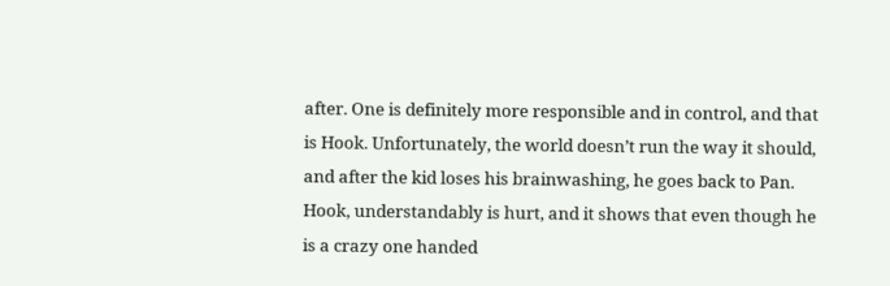after. One is definitely more responsible and in control, and that is Hook. Unfortunately, the world doesn’t run the way it should, and after the kid loses his brainwashing, he goes back to Pan. Hook, understandably is hurt, and it shows that even though he is a crazy one handed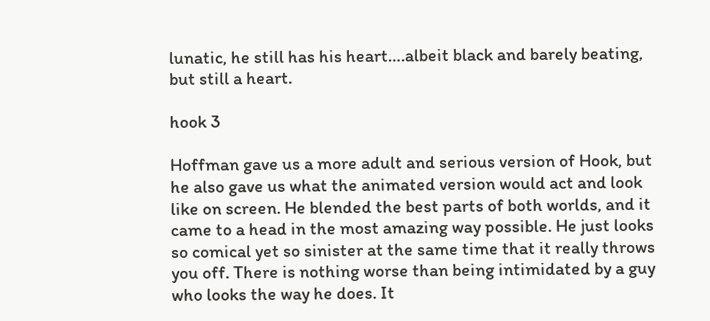lunatic, he still has his heart….albeit black and barely beating, but still a heart.

hook 3

Hoffman gave us a more adult and serious version of Hook, but he also gave us what the animated version would act and look like on screen. He blended the best parts of both worlds, and it came to a head in the most amazing way possible. He just looks so comical yet so sinister at the same time that it really throws you off. There is nothing worse than being intimidated by a guy who looks the way he does. It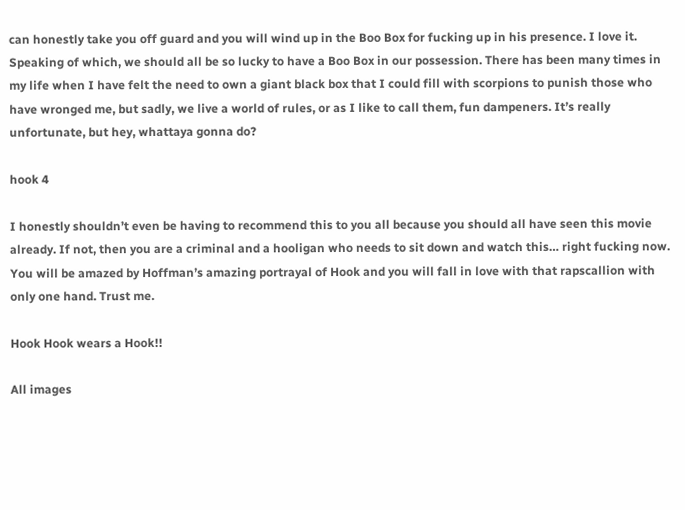can honestly take you off guard and you will wind up in the Boo Box for fucking up in his presence. I love it. Speaking of which, we should all be so lucky to have a Boo Box in our possession. There has been many times in my life when I have felt the need to own a giant black box that I could fill with scorpions to punish those who have wronged me, but sadly, we live a world of rules, or as I like to call them, fun dampeners. It’s really unfortunate, but hey, whattaya gonna do?

hook 4

I honestly shouldn’t even be having to recommend this to you all because you should all have seen this movie already. If not, then you are a criminal and a hooligan who needs to sit down and watch this… right fucking now. You will be amazed by Hoffman’s amazing portrayal of Hook and you will fall in love with that rapscallion with only one hand. Trust me.

Hook Hook wears a Hook!!

All images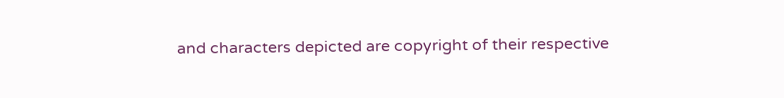and characters depicted are copyright of their respective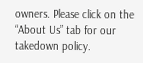owners. Please click on the “About Us” tab for our takedown policy.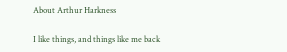About Arthur Harkness

I like things, and things like me back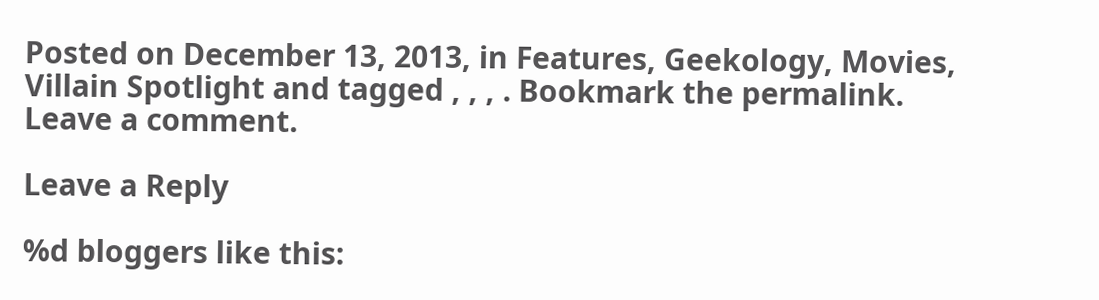Posted on December 13, 2013, in Features, Geekology, Movies, Villain Spotlight and tagged , , , . Bookmark the permalink. Leave a comment.

Leave a Reply

%d bloggers like this: